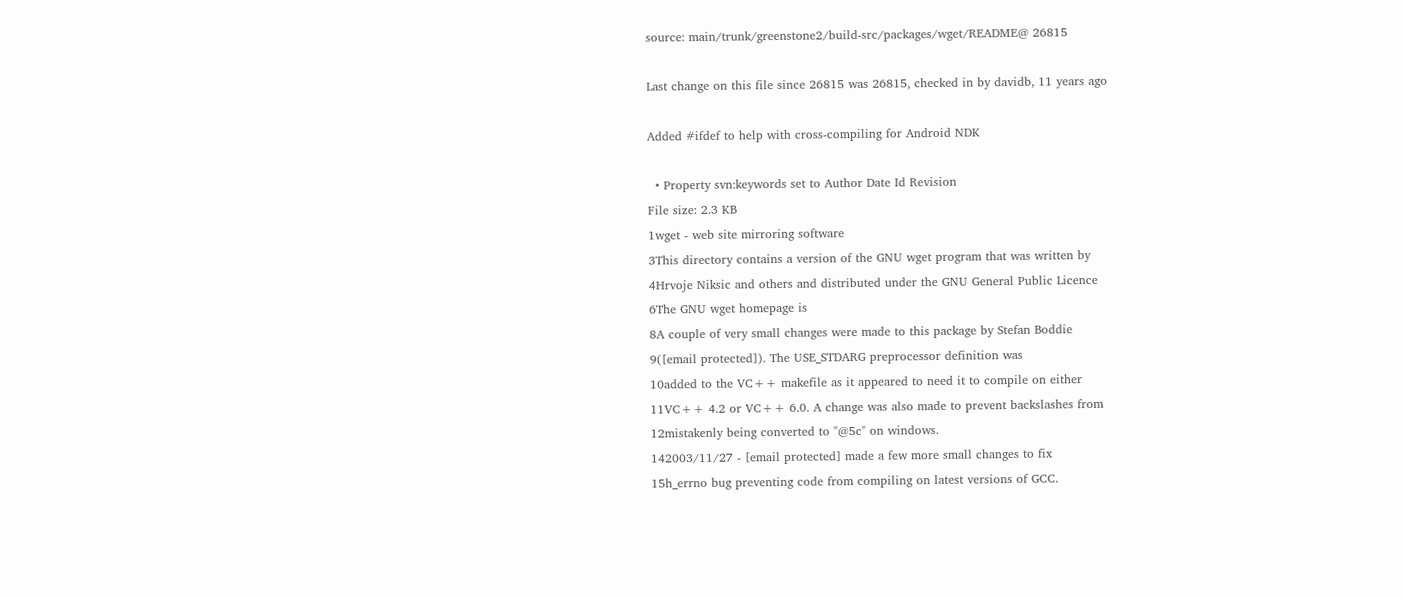source: main/trunk/greenstone2/build-src/packages/wget/README@ 26815

Last change on this file since 26815 was 26815, checked in by davidb, 11 years ago

Added #ifdef to help with cross-compiling for Android NDK

  • Property svn:keywords set to Author Date Id Revision
File size: 2.3 KB
1wget - web site mirroring software
3This directory contains a version of the GNU wget program that was written by
4Hrvoje Niksic and others and distributed under the GNU General Public Licence
6The GNU wget homepage is
8A couple of very small changes were made to this package by Stefan Boddie
9([email protected]). The USE_STDARG preprocessor definition was
10added to the VC++ makefile as it appeared to need it to compile on either
11VC++ 4.2 or VC++ 6.0. A change was also made to prevent backslashes from
12mistakenly being converted to "@5c" on windows.
142003/11/27 - [email protected] made a few more small changes to fix
15h_errno bug preventing code from compiling on latest versions of GCC.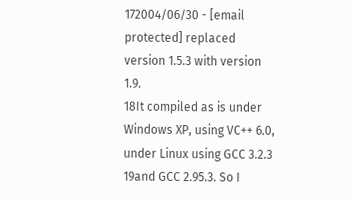172004/06/30 - [email protected] replaced version 1.5.3 with version 1.9.
18It compiled as is under Windows XP, using VC++ 6.0, under Linux using GCC 3.2.3
19and GCC 2.95.3. So I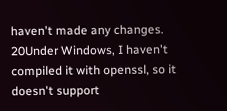haven't made any changes.
20Under Windows, I haven't compiled it with openssl, so it doesn't support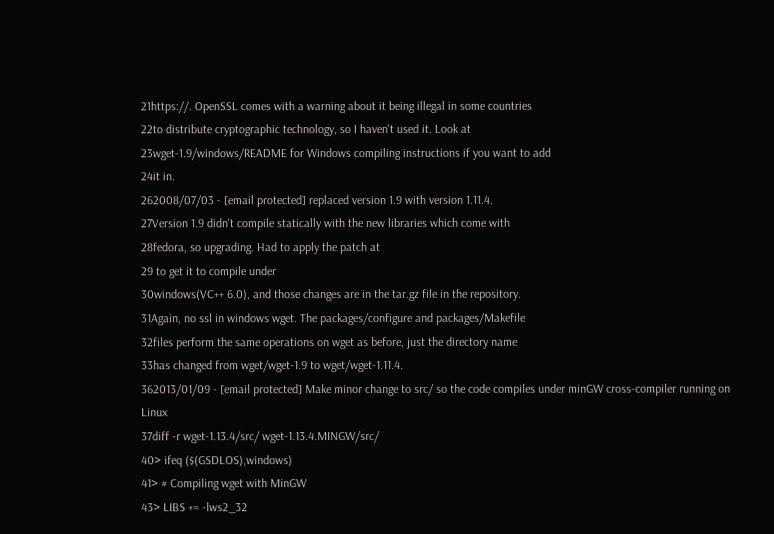21https://. OpenSSL comes with a warning about it being illegal in some countries
22to distribute cryptographic technology, so I haven't used it. Look at
23wget-1.9/windows/README for Windows compiling instructions if you want to add
24it in.
262008/07/03 - [email protected] replaced version 1.9 with version 1.11.4.
27Version 1.9 didn't compile statically with the new libraries which come with
28fedora, so upgrading. Had to apply the patch at
29 to get it to compile under
30windows(VC++ 6.0), and those changes are in the tar.gz file in the repository.
31Again, no ssl in windows wget. The packages/configure and packages/Makefile
32files perform the same operations on wget as before, just the directory name
33has changed from wget/wget-1.9 to wget/wget-1.11.4.
362013/01/09 - [email protected] Make minor change to src/ so the code compiles under minGW cross-compiler running on Linux
37diff -r wget-1.13.4/src/ wget-1.13.4.MINGW/src/
40> ifeq ($(GSDLOS),windows)
41> # Compiling wget with MinGW
43> LIBS += -lws2_32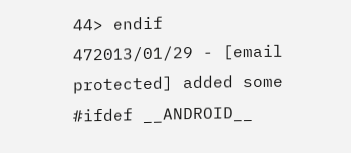44> endif
472013/01/29 - [email protected] added some #ifdef __ANDROID__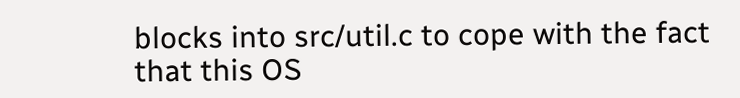blocks into src/util.c to cope with the fact that this OS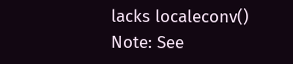lacks localeconv()
Note: See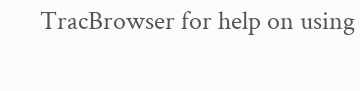TracBrowser for help on using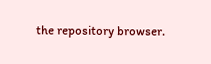the repository browser.